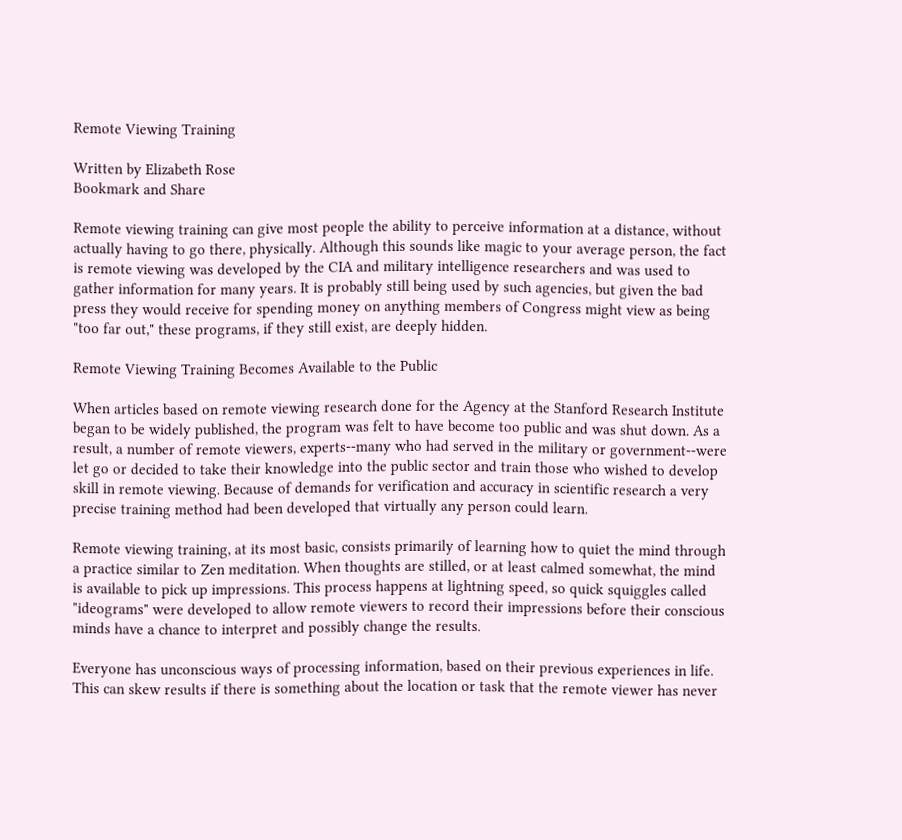Remote Viewing Training

Written by Elizabeth Rose
Bookmark and Share

Remote viewing training can give most people the ability to perceive information at a distance, without actually having to go there, physically. Although this sounds like magic to your average person, the fact is remote viewing was developed by the CIA and military intelligence researchers and was used to gather information for many years. It is probably still being used by such agencies, but given the bad press they would receive for spending money on anything members of Congress might view as being "too far out," these programs, if they still exist, are deeply hidden.

Remote Viewing Training Becomes Available to the Public

When articles based on remote viewing research done for the Agency at the Stanford Research Institute began to be widely published, the program was felt to have become too public and was shut down. As a result, a number of remote viewers, experts--many who had served in the military or government--were let go or decided to take their knowledge into the public sector and train those who wished to develop skill in remote viewing. Because of demands for verification and accuracy in scientific research a very precise training method had been developed that virtually any person could learn.

Remote viewing training, at its most basic, consists primarily of learning how to quiet the mind through a practice similar to Zen meditation. When thoughts are stilled, or at least calmed somewhat, the mind is available to pick up impressions. This process happens at lightning speed, so quick squiggles called "ideograms" were developed to allow remote viewers to record their impressions before their conscious minds have a chance to interpret and possibly change the results.

Everyone has unconscious ways of processing information, based on their previous experiences in life. This can skew results if there is something about the location or task that the remote viewer has never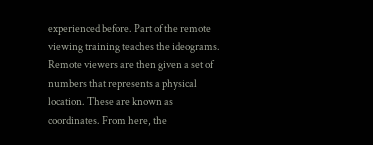experienced before. Part of the remote viewing training teaches the ideograms. Remote viewers are then given a set of numbers that represents a physical location. These are known as coordinates. From here, the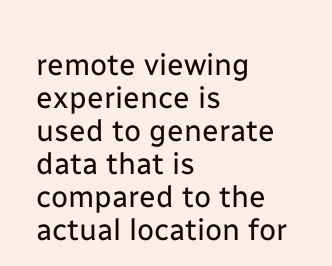remote viewing experience is used to generate data that is compared to the actual location for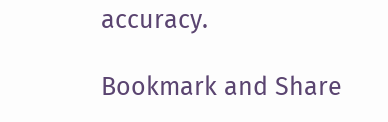accuracy.

Bookmark and Share